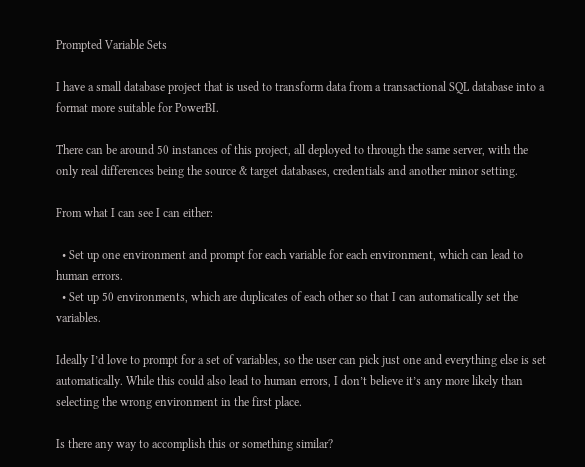Prompted Variable Sets

I have a small database project that is used to transform data from a transactional SQL database into a format more suitable for PowerBI.

There can be around 50 instances of this project, all deployed to through the same server, with the only real differences being the source & target databases, credentials and another minor setting.

From what I can see I can either:

  • Set up one environment and prompt for each variable for each environment, which can lead to human errors.
  • Set up 50 environments, which are duplicates of each other so that I can automatically set the variables.

Ideally I’d love to prompt for a set of variables, so the user can pick just one and everything else is set automatically. While this could also lead to human errors, I don’t believe it’s any more likely than selecting the wrong environment in the first place.

Is there any way to accomplish this or something similar?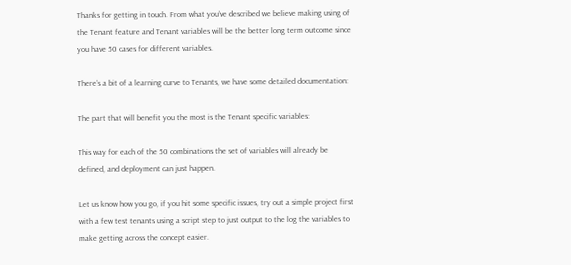Thanks for getting in touch. From what you’ve described we believe making using of the Tenant feature and Tenant variables will be the better long term outcome since you have 50 cases for different variables.

There’s a bit of a learning curve to Tenants, we have some detailed documentation:

The part that will benefit you the most is the Tenant specific variables:

This way for each of the 50 combinations the set of variables will already be defined, and deployment can just happen.

Let us know how you go, if you hit some specific issues, try out a simple project first with a few test tenants using a script step to just output to the log the variables to make getting across the concept easier.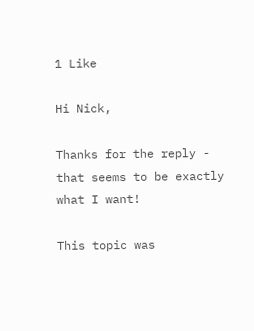1 Like

Hi Nick,

Thanks for the reply - that seems to be exactly what I want!

This topic was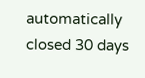automatically closed 30 days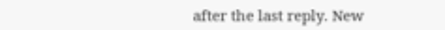after the last reply. New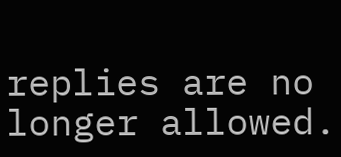replies are no longer allowed.